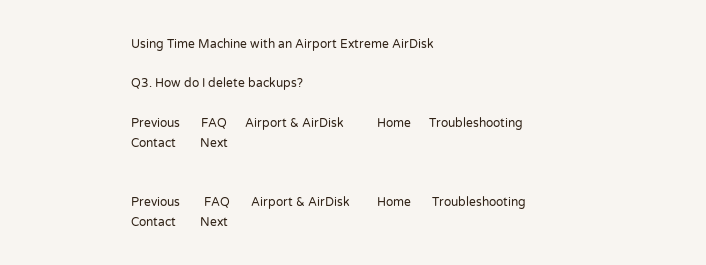Using Time Machine with an Airport Extreme AirDisk

Q3. How do I delete backups?

Previous       FAQ      Airport & AirDisk           Home      Troubleshooting       Contact        Next


Previous        FAQ       Airport & AirDisk         Home       Troubleshooting         Contact        Next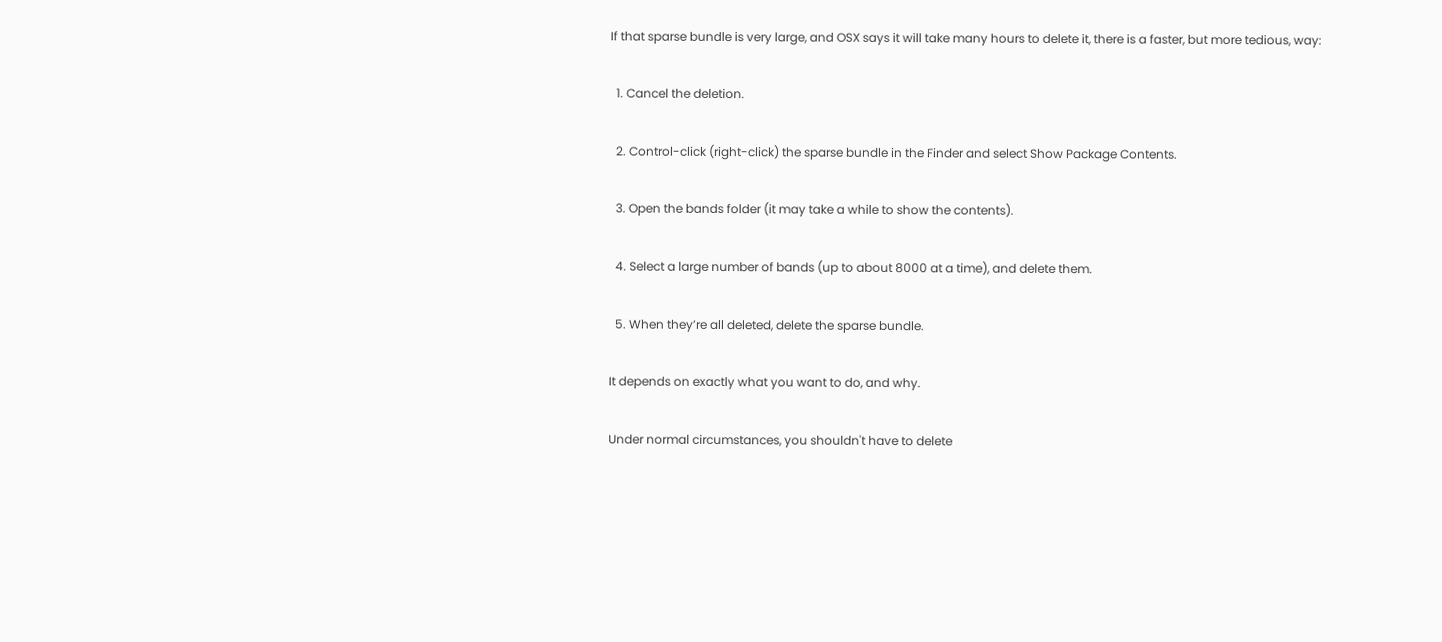If that sparse bundle is very large, and OSX says it will take many hours to delete it, there is a faster, but more tedious, way:

  1. Cancel the deletion.

  2. Control-click (right-click) the sparse bundle in the Finder and select Show Package Contents.

  3. Open the bands folder (it may take a while to show the contents).

  4. Select a large number of bands (up to about 8000 at a time), and delete them.

  5. When they’re all deleted, delete the sparse bundle.

It depends on exactly what you want to do, and why.

Under normal circumstances, you shouldn't have to delete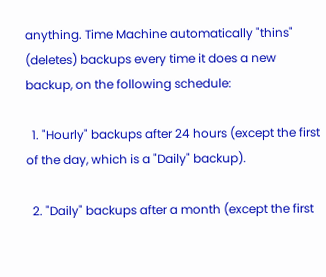anything. Time Machine automatically "thins" (deletes) backups every time it does a new backup, on the following schedule:

  1. "Hourly" backups after 24 hours (except the first of the day, which is a "Daily" backup).

  2. "Daily" backups after a month (except the first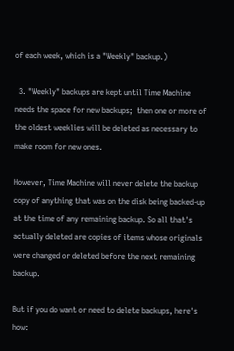of each week, which is a "Weekly" backup.)

  3. "Weekly" backups are kept until Time Machine needs the space for new backups;  then one or more of the oldest weeklies will be deleted as necessary to make room for new ones.

However, Time Machine will never delete the backup copy of anything that was on the disk being backed-up at the time of any remaining backup. So all that's actually deleted are copies of items whose originals were changed or deleted before the next remaining backup.

But if you do want or need to delete backups, here's how: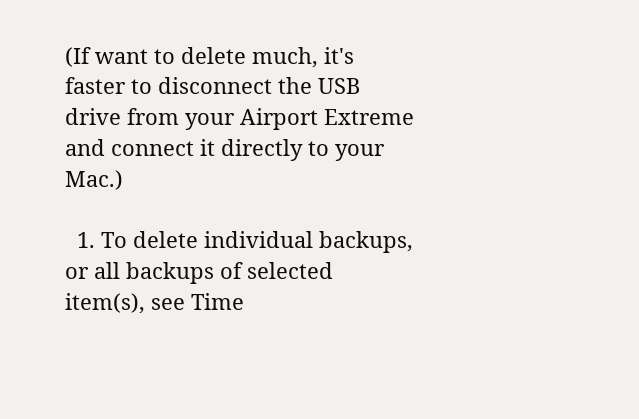(If want to delete much, it's faster to disconnect the USB drive from your Airport Extreme and connect it directly to your Mac.)

  1. To delete individual backups, or all backups of selected item(s), see Time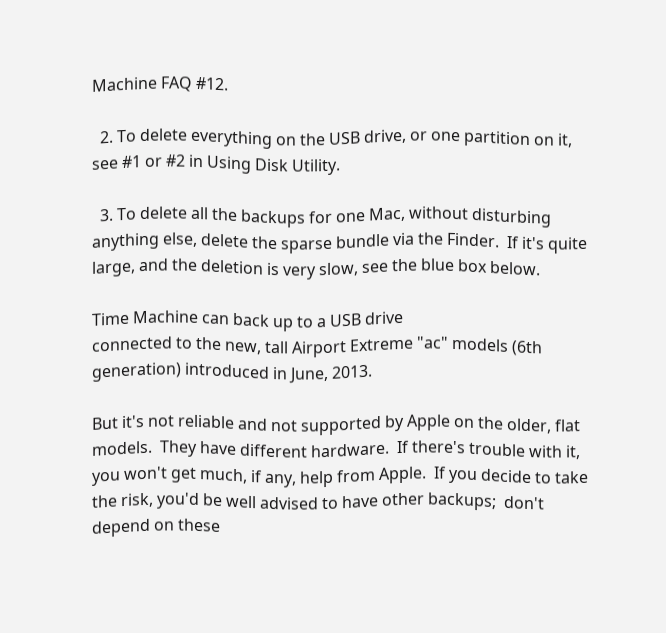Machine FAQ #12.

  2. To delete everything on the USB drive, or one partition on it, see #1 or #2 in Using Disk Utility.

  3. To delete all the backups for one Mac, without disturbing anything else, delete the sparse bundle via the Finder.  If it's quite large, and the deletion is very slow, see the blue box below.

Time Machine can back up to a USB drive
connected to the new, tall Airport Extreme "ac" models (6th generation) introduced in June, 2013.

But it's not reliable and not supported by Apple on the older, flat models.  They have different hardware.  If there's trouble with it, you won't get much, if any, help from Apple.  If you decide to take the risk, you'd be well advised to have other backups;  don't depend on these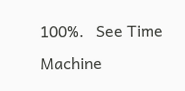100%.   See Time Machine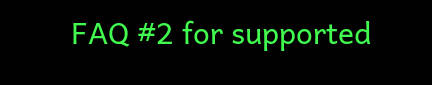FAQ #2 for supported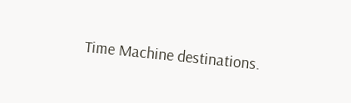Time Machine destinations.